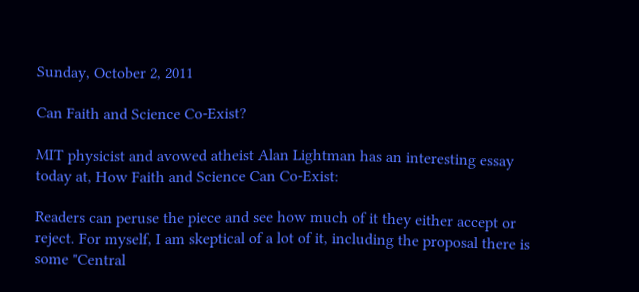Sunday, October 2, 2011

Can Faith and Science Co-Exist?

MIT physicist and avowed atheist Alan Lightman has an interesting essay today at, How Faith and Science Can Co-Exist:

Readers can peruse the piece and see how much of it they either accept or reject. For myself, I am skeptical of a lot of it, including the proposal there is some "Central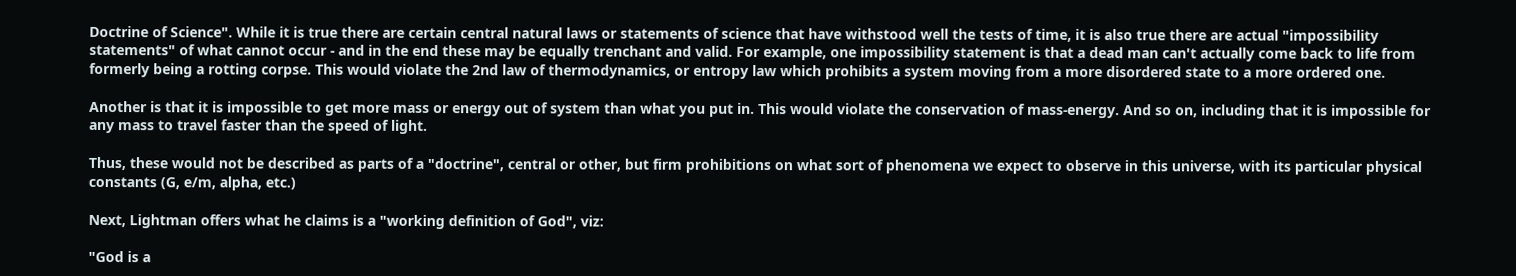Doctrine of Science". While it is true there are certain central natural laws or statements of science that have withstood well the tests of time, it is also true there are actual "impossibility statements" of what cannot occur - and in the end these may be equally trenchant and valid. For example, one impossibility statement is that a dead man can't actually come back to life from formerly being a rotting corpse. This would violate the 2nd law of thermodynamics, or entropy law which prohibits a system moving from a more disordered state to a more ordered one.

Another is that it is impossible to get more mass or energy out of system than what you put in. This would violate the conservation of mass-energy. And so on, including that it is impossible for any mass to travel faster than the speed of light.

Thus, these would not be described as parts of a "doctrine", central or other, but firm prohibitions on what sort of phenomena we expect to observe in this universe, with its particular physical constants (G, e/m, alpha, etc.)

Next, Lightman offers what he claims is a "working definition of God", viz:

"God is a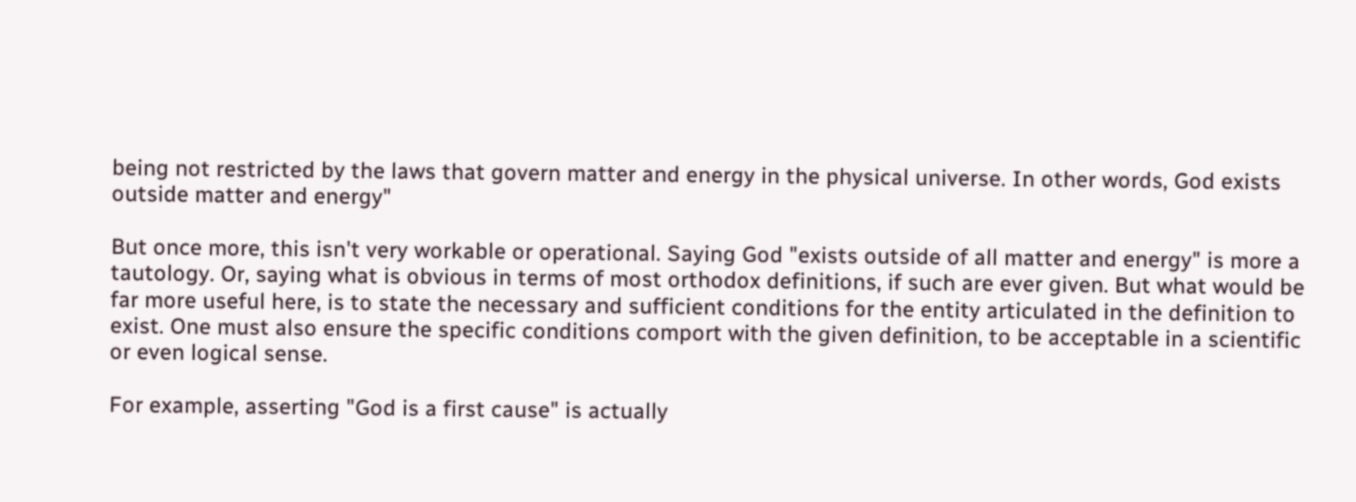being not restricted by the laws that govern matter and energy in the physical universe. In other words, God exists outside matter and energy"

But once more, this isn't very workable or operational. Saying God "exists outside of all matter and energy" is more a tautology. Or, saying what is obvious in terms of most orthodox definitions, if such are ever given. But what would be far more useful here, is to state the necessary and sufficient conditions for the entity articulated in the definition to exist. One must also ensure the specific conditions comport with the given definition, to be acceptable in a scientific or even logical sense.

For example, asserting "God is a first cause" is actually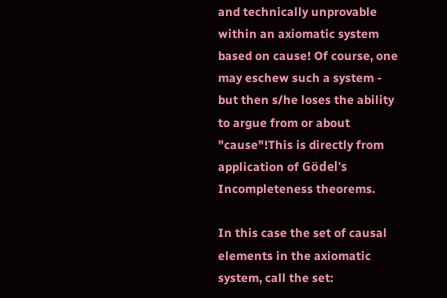and technically unprovable within an axiomatic system based on cause! Of course, one may eschew such a system - but then s/he loses the ability to argue from or about "cause"!This is directly from application of Gödel's Incompleteness theorems.

In this case the set of causal elements in the axiomatic system, call the set: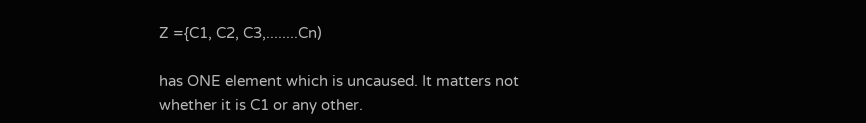Z ={C1, C2, C3,........Cn)

has ONE element which is uncaused. It matters not whether it is C1 or any other.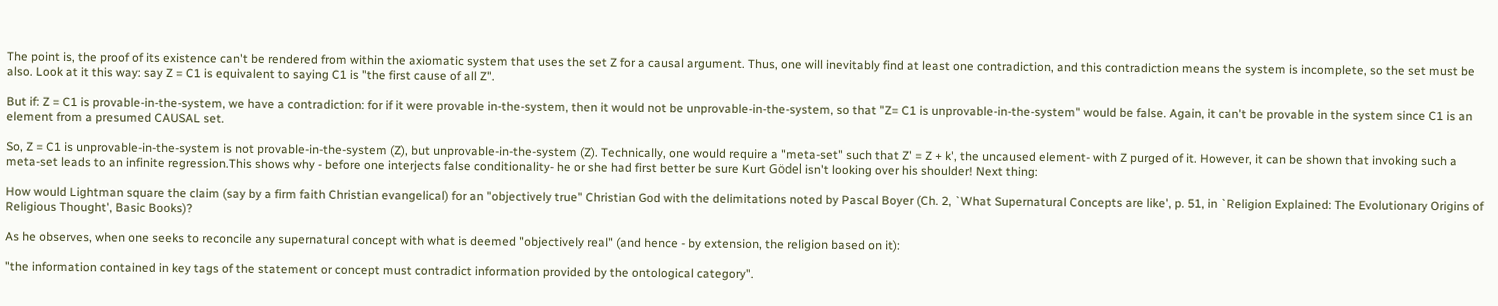The point is, the proof of its existence can't be rendered from within the axiomatic system that uses the set Z for a causal argument. Thus, one will inevitably find at least one contradiction, and this contradiction means the system is incomplete, so the set must be also. Look at it this way: say Z = C1 is equivalent to saying C1 is "the first cause of all Z".

But if: Z = C1 is provable-in-the-system, we have a contradiction: for if it were provable in-the-system, then it would not be unprovable-in-the-system, so that "Z= C1 is unprovable-in-the-system" would be false. Again, it can't be provable in the system since C1 is an element from a presumed CAUSAL set.

So, Z = C1 is unprovable-in-the-system is not provable-in-the-system (Z), but unprovable-in-the-system (Z). Technically, one would require a "meta-set" such that Z' = Z + k', the uncaused element- with Z purged of it. However, it can be shown that invoking such a meta-set leads to an infinite regression.This shows why - before one interjects false conditionality- he or she had first better be sure Kurt Gödel isn't looking over his shoulder! Next thing:

How would Lightman square the claim (say by a firm faith Christian evangelical) for an "objectively true" Christian God with the delimitations noted by Pascal Boyer (Ch. 2, `What Supernatural Concepts are like', p. 51, in `Religion Explained: The Evolutionary Origins of Religious Thought', Basic Books)?

As he observes, when one seeks to reconcile any supernatural concept with what is deemed "objectively real" (and hence - by extension, the religion based on it):

"the information contained in key tags of the statement or concept must contradict information provided by the ontological category".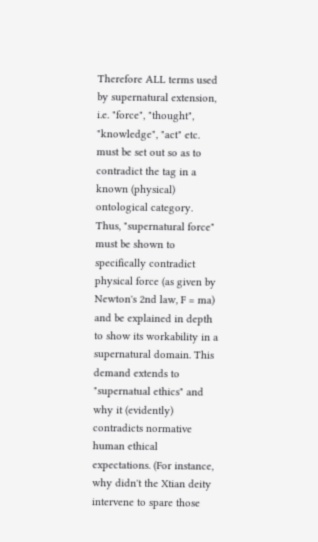Therefore ALL terms used by supernatural extension, i.e. "force", "thought", "knowledge", "act" etc. must be set out so as to contradict the tag in a known (physical) ontological category. Thus, "supernatural force" must be shown to specifically contradict physical force (as given by Newton's 2nd law, F = ma) and be explained in depth to show its workability in a supernatural domain. This demand extends to "supernatual ethics" and why it (evidently) contradicts normative human ethical expectations. (For instance, why didn't the Xtian deity intervene to spare those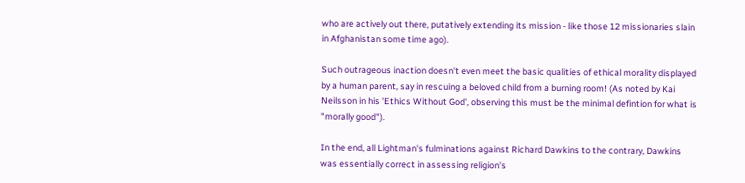who are actively out there, putatively extending its mission - like those 12 missionaries slain in Afghanistan some time ago).

Such outrageous inaction doesn't even meet the basic qualities of ethical morality displayed by a human parent, say in rescuing a beloved child from a burning room! (As noted by Kai Neilsson in his 'Ethics Without God', observing this must be the minimal defintion for what is "morally good").

In the end, all Lightman's fulminations against Richard Dawkins to the contrary, Dawkins was essentially correct in assessing religion's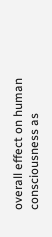overall effect on human consciousness as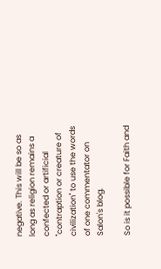negative. This will be so as long as religion remains a confected or artificial "contraption or creature of civilization" to use the words of one commentator on Salon's blog.

So is it possible for Faith and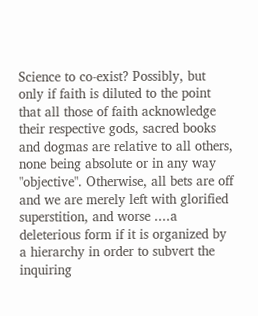Science to co-exist? Possibly, but only if faith is diluted to the point that all those of faith acknowledge their respective gods, sacred books and dogmas are relative to all others, none being absolute or in any way "objective". Otherwise, all bets are off and we are merely left with glorified superstition, and worse ....a deleterious form if it is organized by a hierarchy in order to subvert the inquiring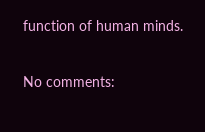function of human minds.

No comments: